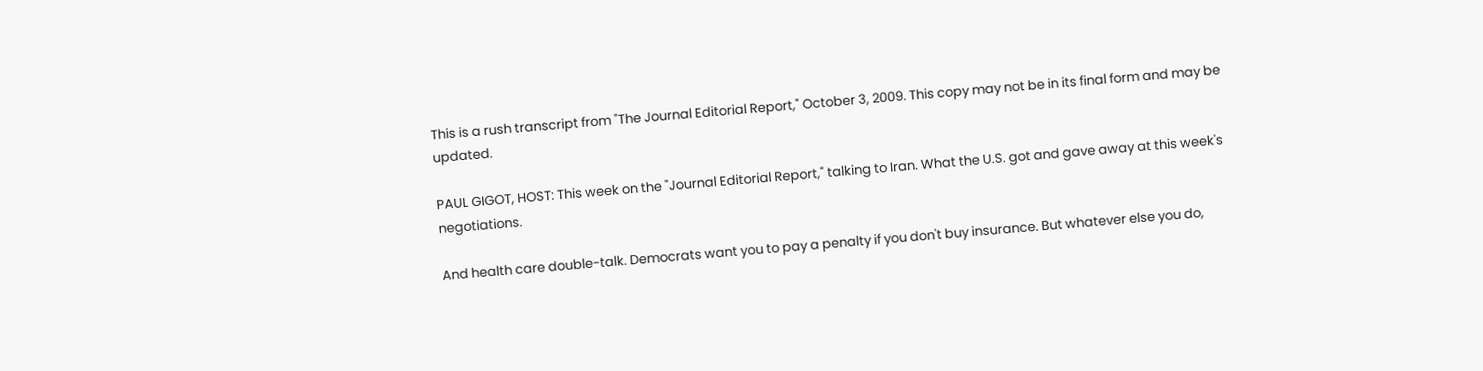This is a rush transcript from "The Journal Editorial Report," October 3, 2009. This copy may not be in its final form and may be updated.

PAUL GIGOT, HOST: This week on the "Journal Editorial Report," talking to Iran. What the U.S. got and gave away at this week's negotiations.

And health care double-talk. Democrats want you to pay a penalty if you don't buy insurance. But whatever else you do,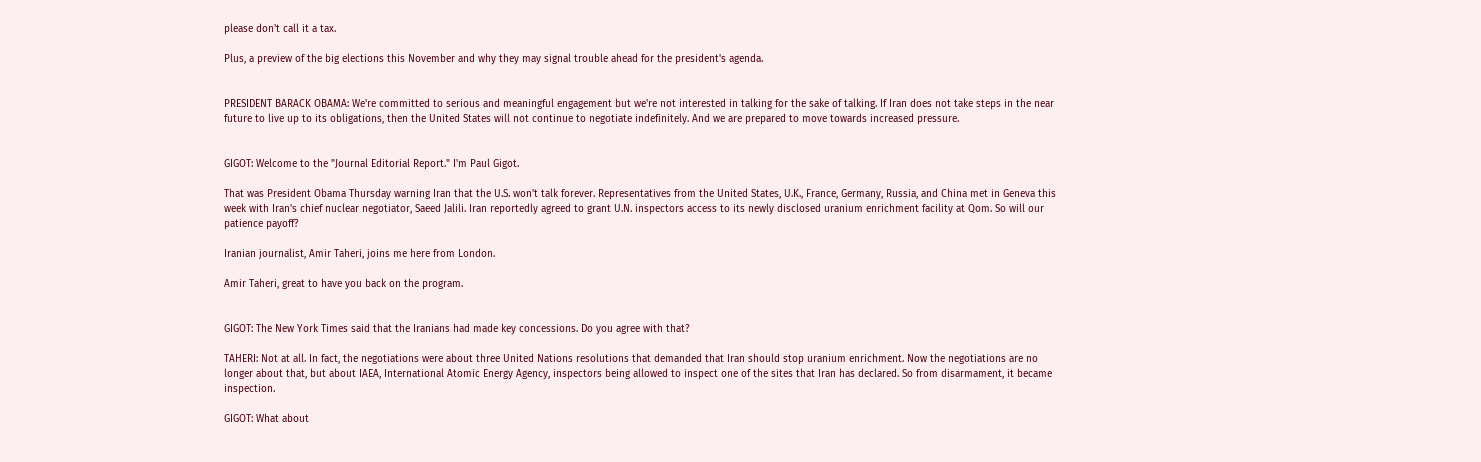please don't call it a tax.

Plus, a preview of the big elections this November and why they may signal trouble ahead for the president's agenda.


PRESIDENT BARACK OBAMA: We're committed to serious and meaningful engagement but we're not interested in talking for the sake of talking. If Iran does not take steps in the near future to live up to its obligations, then the United States will not continue to negotiate indefinitely. And we are prepared to move towards increased pressure.


GIGOT: Welcome to the "Journal Editorial Report." I'm Paul Gigot.

That was President Obama Thursday warning Iran that the U.S. won't talk forever. Representatives from the United States, U.K., France, Germany, Russia, and China met in Geneva this week with Iran's chief nuclear negotiator, Saeed Jalili. Iran reportedly agreed to grant U.N. inspectors access to its newly disclosed uranium enrichment facility at Qom. So will our patience payoff?

Iranian journalist, Amir Taheri, joins me here from London.

Amir Taheri, great to have you back on the program.


GIGOT: The New York Times said that the Iranians had made key concessions. Do you agree with that?

TAHERI: Not at all. In fact, the negotiations were about three United Nations resolutions that demanded that Iran should stop uranium enrichment. Now the negotiations are no longer about that, but about IAEA, International Atomic Energy Agency, inspectors being allowed to inspect one of the sites that Iran has declared. So from disarmament, it became inspection.

GIGOT: What about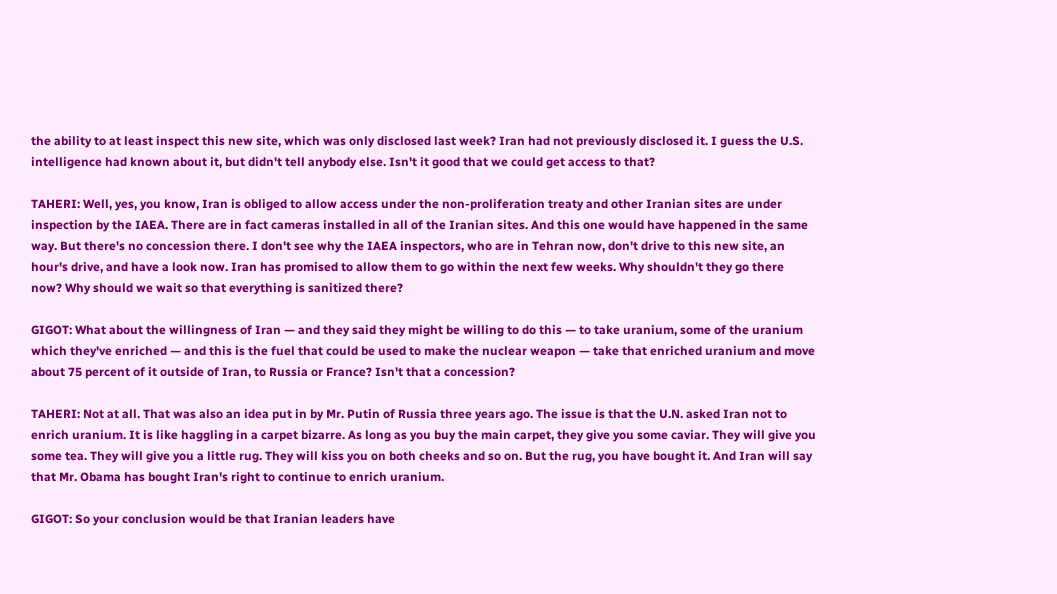the ability to at least inspect this new site, which was only disclosed last week? Iran had not previously disclosed it. I guess the U.S. intelligence had known about it, but didn't tell anybody else. Isn't it good that we could get access to that?

TAHERI: Well, yes, you know, Iran is obliged to allow access under the non-proliferation treaty and other Iranian sites are under inspection by the IAEA. There are in fact cameras installed in all of the Iranian sites. And this one would have happened in the same way. But there's no concession there. I don't see why the IAEA inspectors, who are in Tehran now, don't drive to this new site, an hour's drive, and have a look now. Iran has promised to allow them to go within the next few weeks. Why shouldn't they go there now? Why should we wait so that everything is sanitized there?

GIGOT: What about the willingness of Iran — and they said they might be willing to do this — to take uranium, some of the uranium which they've enriched — and this is the fuel that could be used to make the nuclear weapon — take that enriched uranium and move about 75 percent of it outside of Iran, to Russia or France? Isn't that a concession?

TAHERI: Not at all. That was also an idea put in by Mr. Putin of Russia three years ago. The issue is that the U.N. asked Iran not to enrich uranium. It is like haggling in a carpet bizarre. As long as you buy the main carpet, they give you some caviar. They will give you some tea. They will give you a little rug. They will kiss you on both cheeks and so on. But the rug, you have bought it. And Iran will say that Mr. Obama has bought Iran's right to continue to enrich uranium.

GIGOT: So your conclusion would be that Iranian leaders have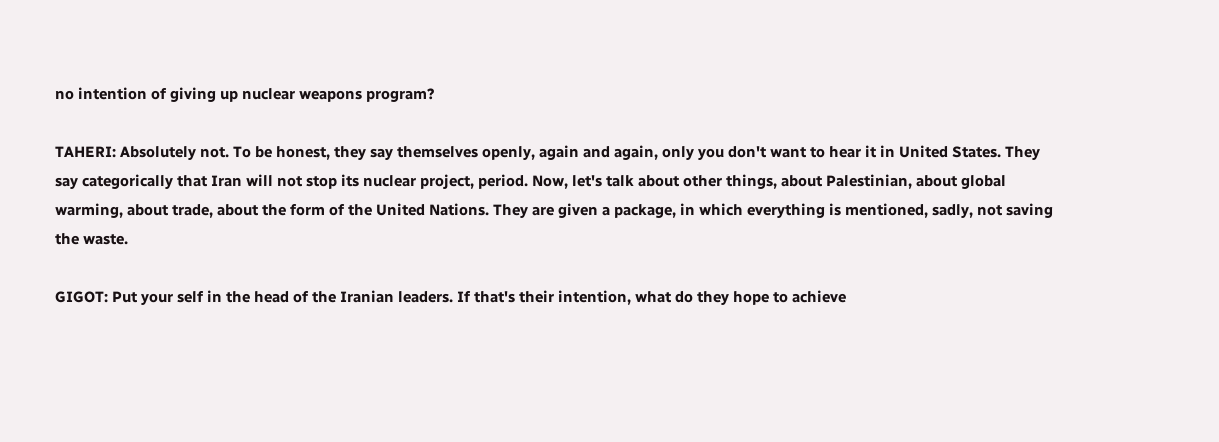no intention of giving up nuclear weapons program?

TAHERI: Absolutely not. To be honest, they say themselves openly, again and again, only you don't want to hear it in United States. They say categorically that Iran will not stop its nuclear project, period. Now, let's talk about other things, about Palestinian, about global warming, about trade, about the form of the United Nations. They are given a package, in which everything is mentioned, sadly, not saving the waste.

GIGOT: Put your self in the head of the Iranian leaders. If that's their intention, what do they hope to achieve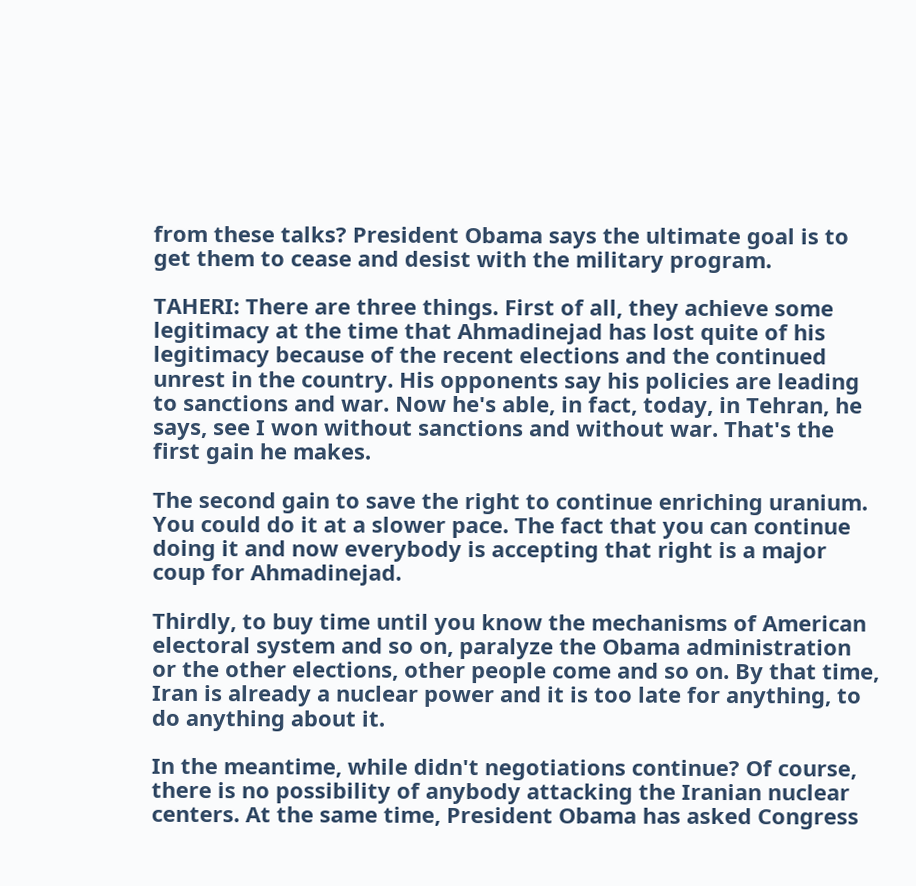from these talks? President Obama says the ultimate goal is to get them to cease and desist with the military program.

TAHERI: There are three things. First of all, they achieve some legitimacy at the time that Ahmadinejad has lost quite of his legitimacy because of the recent elections and the continued unrest in the country. His opponents say his policies are leading to sanctions and war. Now he's able, in fact, today, in Tehran, he says, see I won without sanctions and without war. That's the first gain he makes.

The second gain to save the right to continue enriching uranium. You could do it at a slower pace. The fact that you can continue doing it and now everybody is accepting that right is a major coup for Ahmadinejad.

Thirdly, to buy time until you know the mechanisms of American electoral system and so on, paralyze the Obama administration or the other elections, other people come and so on. By that time, Iran is already a nuclear power and it is too late for anything, to do anything about it.

In the meantime, while didn't negotiations continue? Of course, there is no possibility of anybody attacking the Iranian nuclear centers. At the same time, President Obama has asked Congress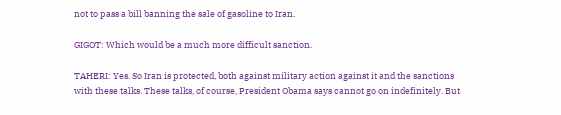not to pass a bill banning the sale of gasoline to Iran.

GIGOT: Which would be a much more difficult sanction.

TAHERI: Yes. So Iran is protected, both against military action against it and the sanctions with these talks. These talks, of course, President Obama says cannot go on indefinitely. But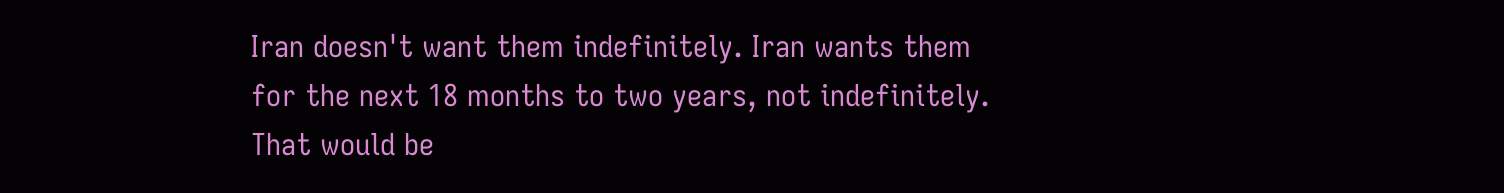Iran doesn't want them indefinitely. Iran wants them for the next 18 months to two years, not indefinitely. That would be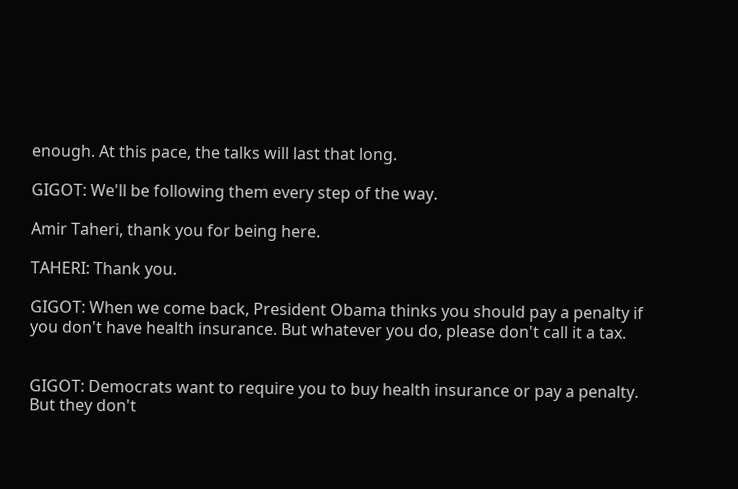enough. At this pace, the talks will last that long.

GIGOT: We'll be following them every step of the way.

Amir Taheri, thank you for being here.

TAHERI: Thank you.

GIGOT: When we come back, President Obama thinks you should pay a penalty if you don't have health insurance. But whatever you do, please don't call it a tax.


GIGOT: Democrats want to require you to buy health insurance or pay a penalty. But they don't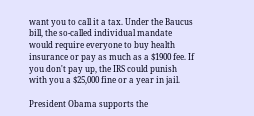want you to call it a tax. Under the Baucus bill, the so-called individual mandate would require everyone to buy health insurance or pay as much as a $1900 fee. If you don't pay up, the IRS could punish with you a $25,000 fine or a year in jail.

President Obama supports the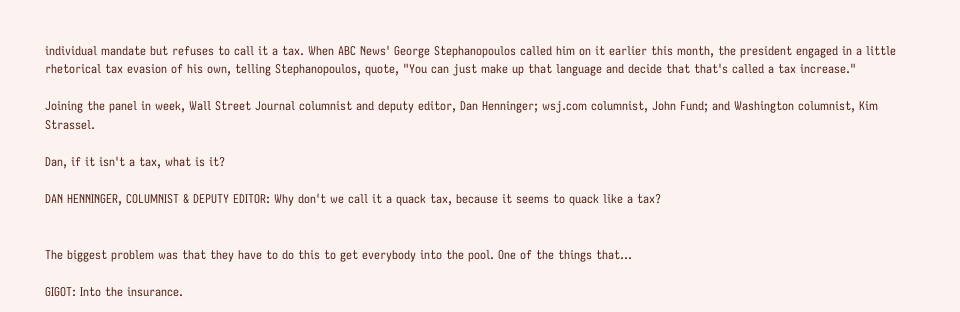individual mandate but refuses to call it a tax. When ABC News' George Stephanopoulos called him on it earlier this month, the president engaged in a little rhetorical tax evasion of his own, telling Stephanopoulos, quote, "You can just make up that language and decide that that's called a tax increase."

Joining the panel in week, Wall Street Journal columnist and deputy editor, Dan Henninger; wsj.com columnist, John Fund; and Washington columnist, Kim Strassel.

Dan, if it isn't a tax, what is it?

DAN HENNINGER, COLUMNIST & DEPUTY EDITOR: Why don't we call it a quack tax, because it seems to quack like a tax?


The biggest problem was that they have to do this to get everybody into the pool. One of the things that...

GIGOT: Into the insurance.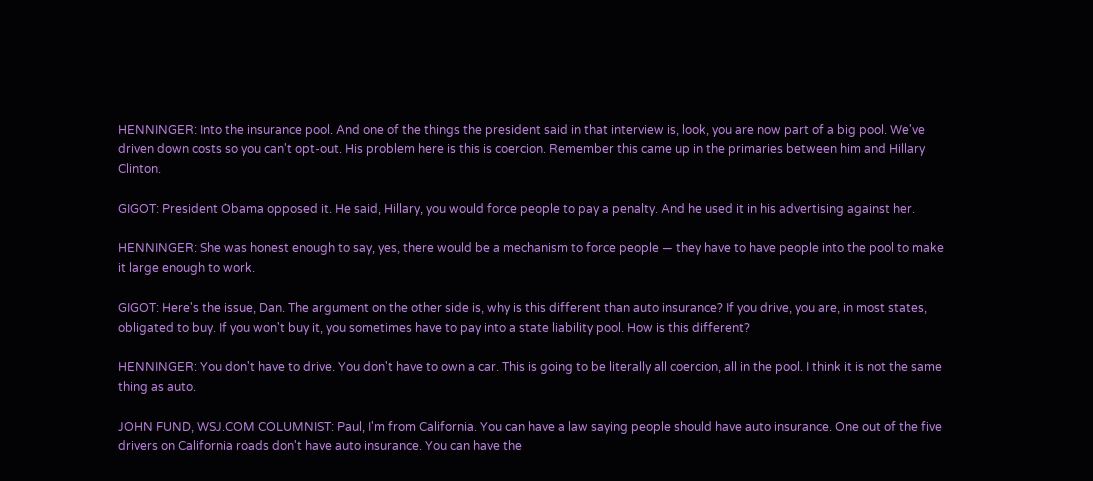HENNINGER: Into the insurance pool. And one of the things the president said in that interview is, look, you are now part of a big pool. We've driven down costs so you can't opt-out. His problem here is this is coercion. Remember this came up in the primaries between him and Hillary Clinton.

GIGOT: President Obama opposed it. He said, Hillary, you would force people to pay a penalty. And he used it in his advertising against her.

HENNINGER: She was honest enough to say, yes, there would be a mechanism to force people — they have to have people into the pool to make it large enough to work.

GIGOT: Here's the issue, Dan. The argument on the other side is, why is this different than auto insurance? If you drive, you are, in most states, obligated to buy. If you won't buy it, you sometimes have to pay into a state liability pool. How is this different?

HENNINGER: You don't have to drive. You don't have to own a car. This is going to be literally all coercion, all in the pool. I think it is not the same thing as auto.

JOHN FUND, WSJ.COM COLUMNIST: Paul, I'm from California. You can have a law saying people should have auto insurance. One out of the five drivers on California roads don't have auto insurance. You can have the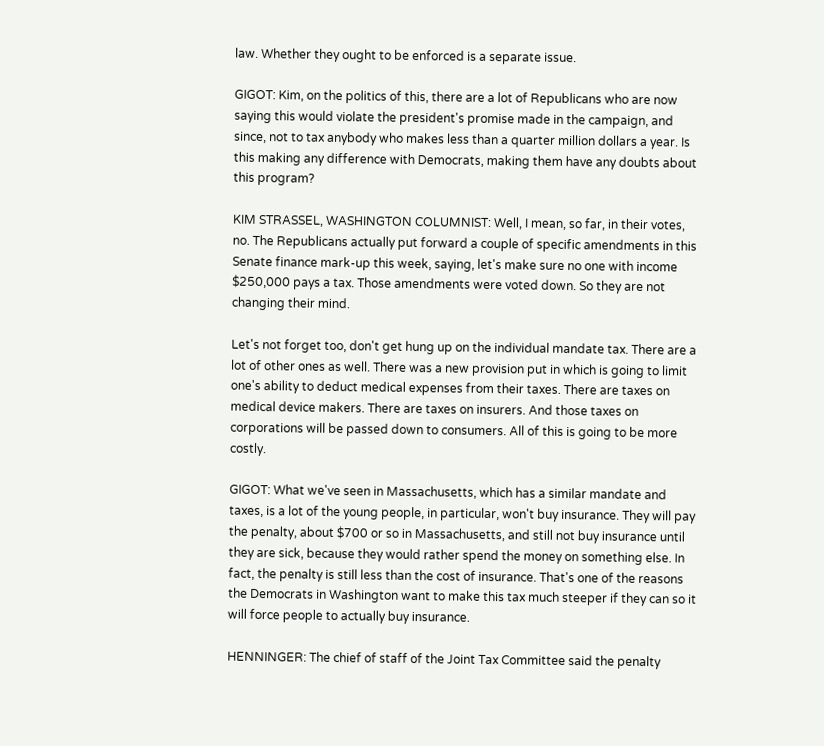law. Whether they ought to be enforced is a separate issue.

GIGOT: Kim, on the politics of this, there are a lot of Republicans who are now saying this would violate the president's promise made in the campaign, and since, not to tax anybody who makes less than a quarter million dollars a year. Is this making any difference with Democrats, making them have any doubts about this program?

KIM STRASSEL, WASHINGTON COLUMNIST: Well, I mean, so far, in their votes, no. The Republicans actually put forward a couple of specific amendments in this Senate finance mark-up this week, saying, let's make sure no one with income $250,000 pays a tax. Those amendments were voted down. So they are not changing their mind.

Let's not forget too, don't get hung up on the individual mandate tax. There are a lot of other ones as well. There was a new provision put in which is going to limit one's ability to deduct medical expenses from their taxes. There are taxes on medical device makers. There are taxes on insurers. And those taxes on corporations will be passed down to consumers. All of this is going to be more costly.

GIGOT: What we've seen in Massachusetts, which has a similar mandate and taxes, is a lot of the young people, in particular, won't buy insurance. They will pay the penalty, about $700 or so in Massachusetts, and still not buy insurance until they are sick, because they would rather spend the money on something else. In fact, the penalty is still less than the cost of insurance. That's one of the reasons the Democrats in Washington want to make this tax much steeper if they can so it will force people to actually buy insurance.

HENNINGER: The chief of staff of the Joint Tax Committee said the penalty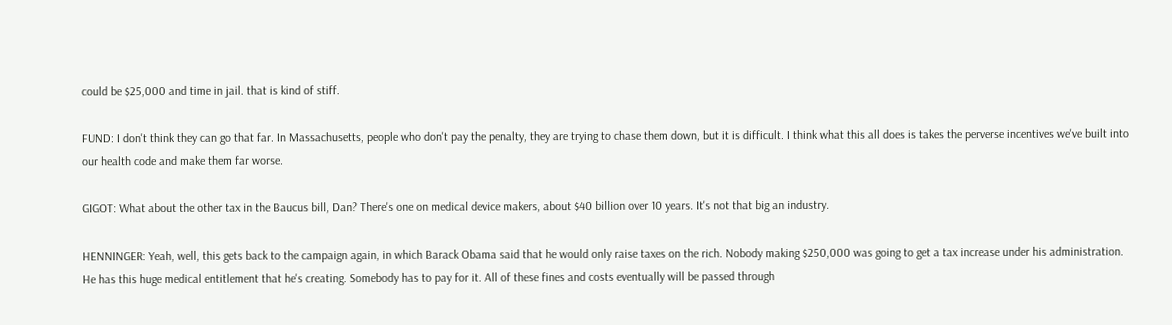could be $25,000 and time in jail. that is kind of stiff.

FUND: I don't think they can go that far. In Massachusetts, people who don't pay the penalty, they are trying to chase them down, but it is difficult. I think what this all does is takes the perverse incentives we've built into our health code and make them far worse.

GIGOT: What about the other tax in the Baucus bill, Dan? There's one on medical device makers, about $40 billion over 10 years. It's not that big an industry.

HENNINGER: Yeah, well, this gets back to the campaign again, in which Barack Obama said that he would only raise taxes on the rich. Nobody making $250,000 was going to get a tax increase under his administration. He has this huge medical entitlement that he's creating. Somebody has to pay for it. All of these fines and costs eventually will be passed through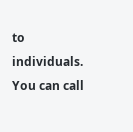to individuals. You can call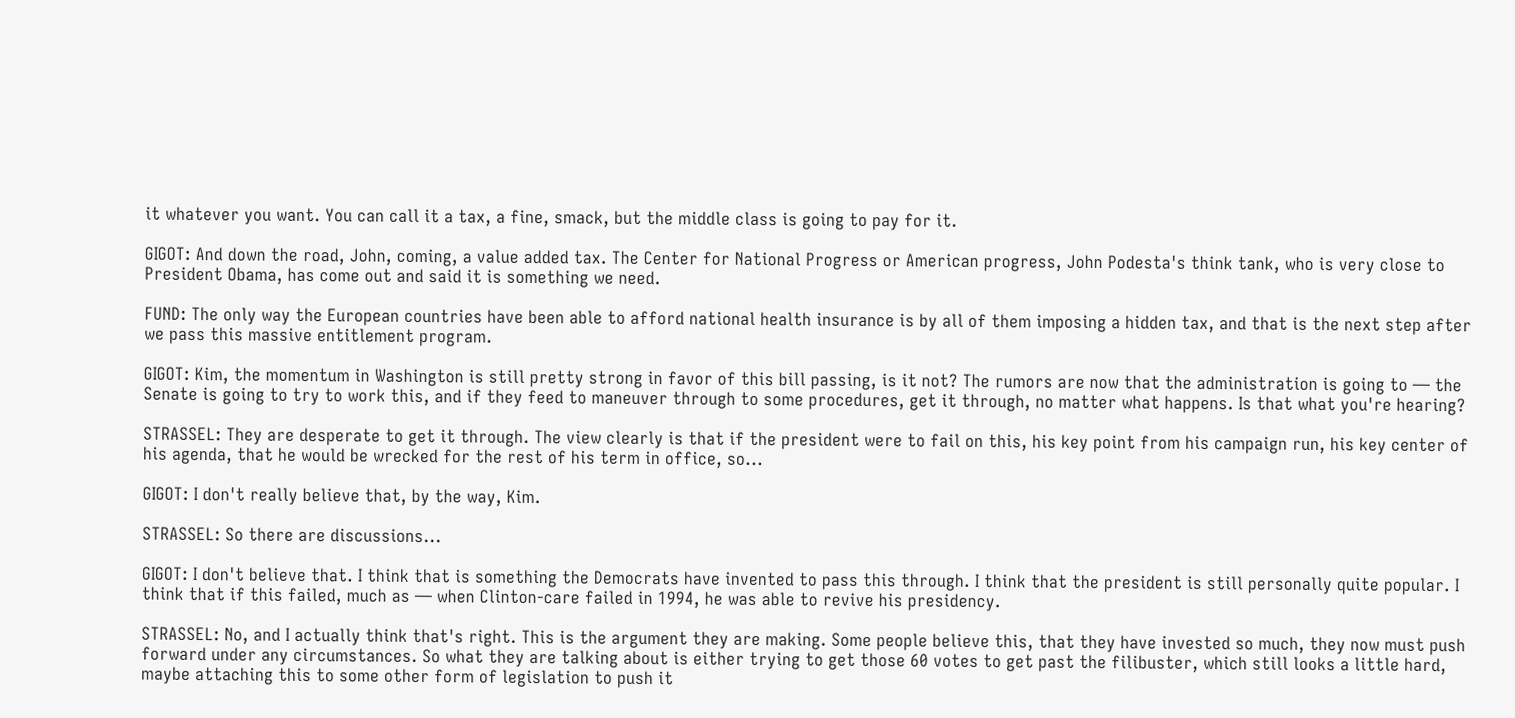it whatever you want. You can call it a tax, a fine, smack, but the middle class is going to pay for it.

GIGOT: And down the road, John, coming, a value added tax. The Center for National Progress or American progress, John Podesta's think tank, who is very close to President Obama, has come out and said it is something we need.

FUND: The only way the European countries have been able to afford national health insurance is by all of them imposing a hidden tax, and that is the next step after we pass this massive entitlement program.

GIGOT: Kim, the momentum in Washington is still pretty strong in favor of this bill passing, is it not? The rumors are now that the administration is going to — the Senate is going to try to work this, and if they feed to maneuver through to some procedures, get it through, no matter what happens. Is that what you're hearing?

STRASSEL: They are desperate to get it through. The view clearly is that if the president were to fail on this, his key point from his campaign run, his key center of his agenda, that he would be wrecked for the rest of his term in office, so...

GIGOT: I don't really believe that, by the way, Kim.

STRASSEL: So there are discussions...

GIGOT: I don't believe that. I think that is something the Democrats have invented to pass this through. I think that the president is still personally quite popular. I think that if this failed, much as — when Clinton-care failed in 1994, he was able to revive his presidency.

STRASSEL: No, and I actually think that's right. This is the argument they are making. Some people believe this, that they have invested so much, they now must push forward under any circumstances. So what they are talking about is either trying to get those 60 votes to get past the filibuster, which still looks a little hard, maybe attaching this to some other form of legislation to push it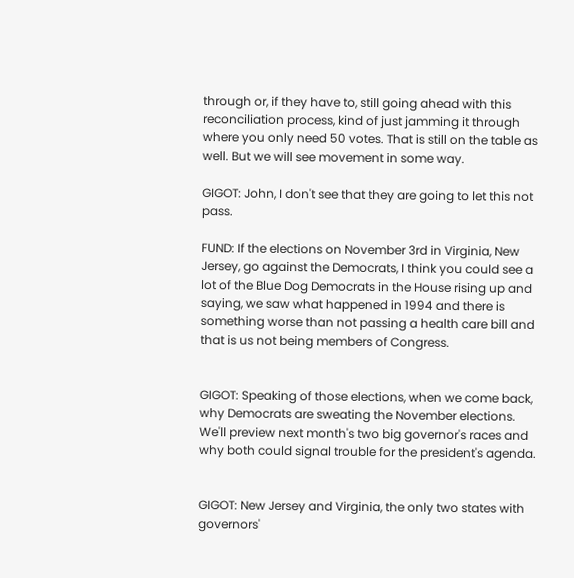through or, if they have to, still going ahead with this reconciliation process, kind of just jamming it through where you only need 50 votes. That is still on the table as well. But we will see movement in some way.

GIGOT: John, I don't see that they are going to let this not pass.

FUND: If the elections on November 3rd in Virginia, New Jersey, go against the Democrats, I think you could see a lot of the Blue Dog Democrats in the House rising up and saying, we saw what happened in 1994 and there is something worse than not passing a health care bill and that is us not being members of Congress.


GIGOT: Speaking of those elections, when we come back, why Democrats are sweating the November elections. We'll preview next month's two big governor's races and why both could signal trouble for the president's agenda.


GIGOT: New Jersey and Virginia, the only two states with governors'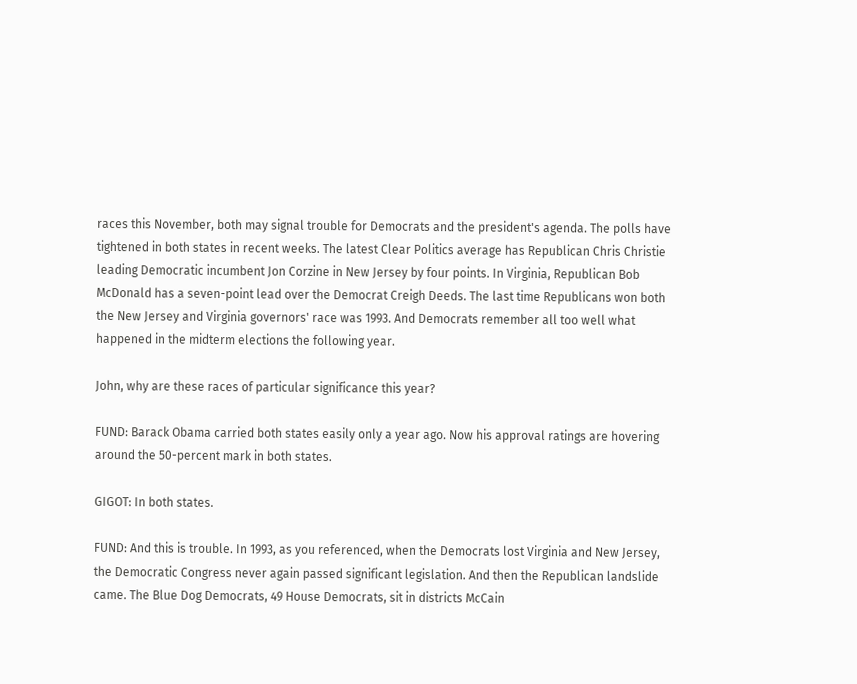races this November, both may signal trouble for Democrats and the president's agenda. The polls have tightened in both states in recent weeks. The latest Clear Politics average has Republican Chris Christie leading Democratic incumbent Jon Corzine in New Jersey by four points. In Virginia, Republican Bob McDonald has a seven-point lead over the Democrat Creigh Deeds. The last time Republicans won both the New Jersey and Virginia governors' race was 1993. And Democrats remember all too well what happened in the midterm elections the following year.

John, why are these races of particular significance this year?

FUND: Barack Obama carried both states easily only a year ago. Now his approval ratings are hovering around the 50-percent mark in both states.

GIGOT: In both states.

FUND: And this is trouble. In 1993, as you referenced, when the Democrats lost Virginia and New Jersey, the Democratic Congress never again passed significant legislation. And then the Republican landslide came. The Blue Dog Democrats, 49 House Democrats, sit in districts McCain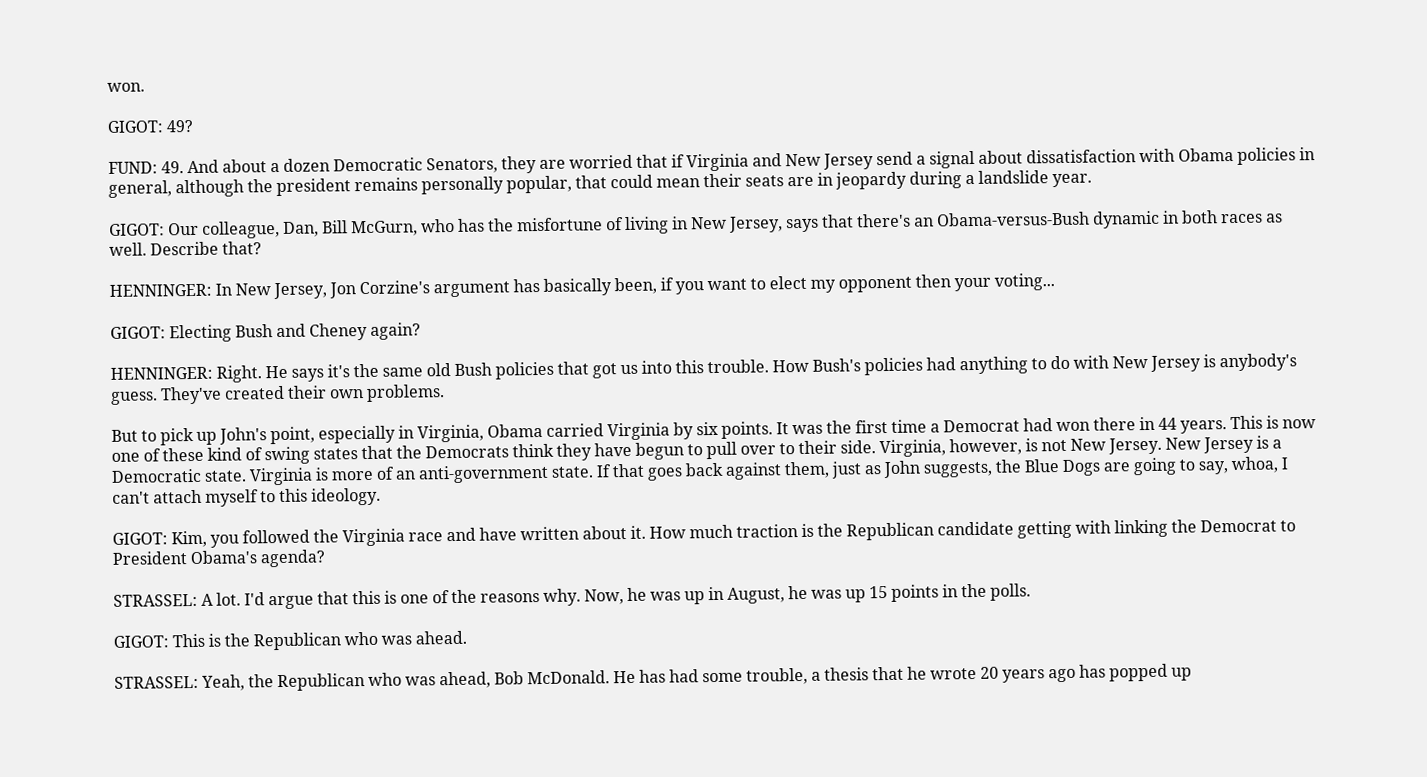won.

GIGOT: 49?

FUND: 49. And about a dozen Democratic Senators, they are worried that if Virginia and New Jersey send a signal about dissatisfaction with Obama policies in general, although the president remains personally popular, that could mean their seats are in jeopardy during a landslide year.

GIGOT: Our colleague, Dan, Bill McGurn, who has the misfortune of living in New Jersey, says that there's an Obama-versus-Bush dynamic in both races as well. Describe that?

HENNINGER: In New Jersey, Jon Corzine's argument has basically been, if you want to elect my opponent then your voting...

GIGOT: Electing Bush and Cheney again?

HENNINGER: Right. He says it's the same old Bush policies that got us into this trouble. How Bush's policies had anything to do with New Jersey is anybody's guess. They've created their own problems.

But to pick up John's point, especially in Virginia, Obama carried Virginia by six points. It was the first time a Democrat had won there in 44 years. This is now one of these kind of swing states that the Democrats think they have begun to pull over to their side. Virginia, however, is not New Jersey. New Jersey is a Democratic state. Virginia is more of an anti-government state. If that goes back against them, just as John suggests, the Blue Dogs are going to say, whoa, I can't attach myself to this ideology.

GIGOT: Kim, you followed the Virginia race and have written about it. How much traction is the Republican candidate getting with linking the Democrat to President Obama's agenda?

STRASSEL: A lot. I'd argue that this is one of the reasons why. Now, he was up in August, he was up 15 points in the polls.

GIGOT: This is the Republican who was ahead.

STRASSEL: Yeah, the Republican who was ahead, Bob McDonald. He has had some trouble, a thesis that he wrote 20 years ago has popped up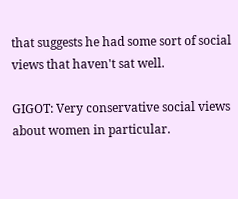that suggests he had some sort of social views that haven't sat well.

GIGOT: Very conservative social views about women in particular.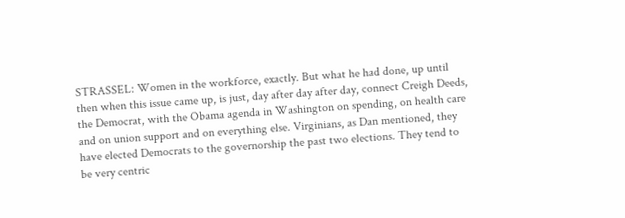STRASSEL: Women in the workforce, exactly. But what he had done, up until then when this issue came up, is just, day after day after day, connect Creigh Deeds, the Democrat, with the Obama agenda in Washington on spending, on health care and on union support and on everything else. Virginians, as Dan mentioned, they have elected Democrats to the governorship the past two elections. They tend to be very centric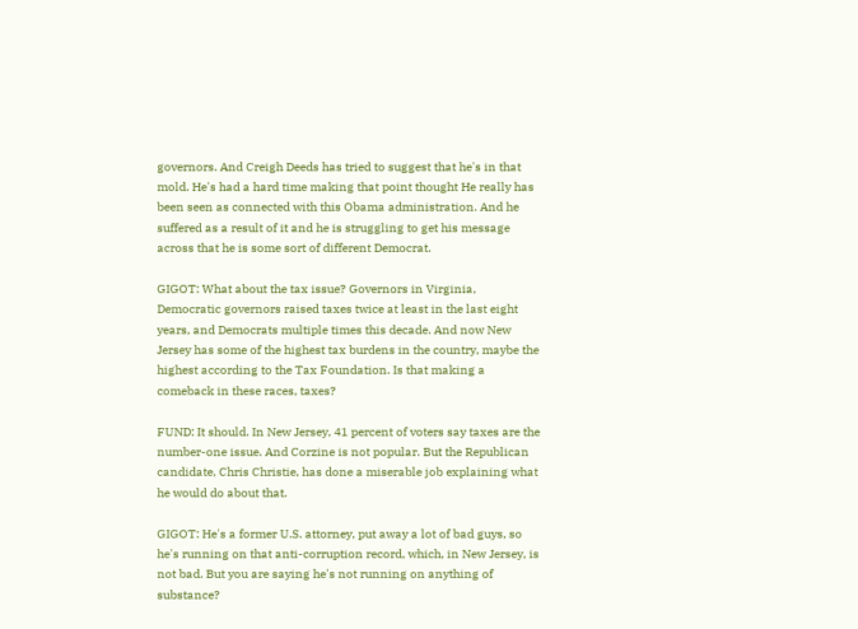governors. And Creigh Deeds has tried to suggest that he's in that mold. He's had a hard time making that point thought He really has been seen as connected with this Obama administration. And he suffered as a result of it and he is struggling to get his message across that he is some sort of different Democrat.

GIGOT: What about the tax issue? Governors in Virginia, Democratic governors raised taxes twice at least in the last eight years, and Democrats multiple times this decade. And now New Jersey has some of the highest tax burdens in the country, maybe the highest according to the Tax Foundation. Is that making a comeback in these races, taxes?

FUND: It should. In New Jersey, 41 percent of voters say taxes are the number-one issue. And Corzine is not popular. But the Republican candidate, Chris Christie, has done a miserable job explaining what he would do about that.

GIGOT: He's a former U.S. attorney, put away a lot of bad guys, so he's running on that anti-corruption record, which, in New Jersey, is not bad. But you are saying he's not running on anything of substance?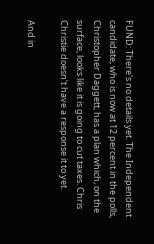FUND: There's no details yet. The Independent candidate, who is now at 12 percent in the polls, Christopher Daggett, has a plan which, on the surface, looks like it is going to cut taxes. Chris Christie doesn't have a response it to yet.

And in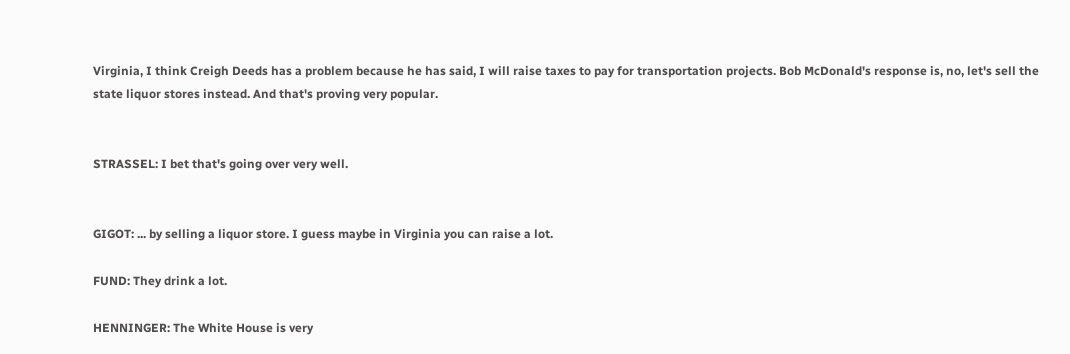Virginia, I think Creigh Deeds has a problem because he has said, I will raise taxes to pay for transportation projects. Bob McDonald's response is, no, let's sell the state liquor stores instead. And that's proving very popular.


STRASSEL: I bet that's going over very well.


GIGOT: ... by selling a liquor store. I guess maybe in Virginia you can raise a lot.

FUND: They drink a lot.

HENNINGER: The White House is very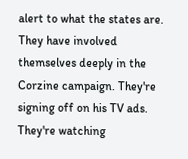alert to what the states are. They have involved themselves deeply in the Corzine campaign. They're signing off on his TV ads. They're watching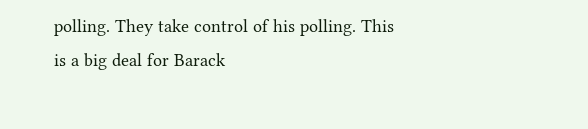polling. They take control of his polling. This is a big deal for Barack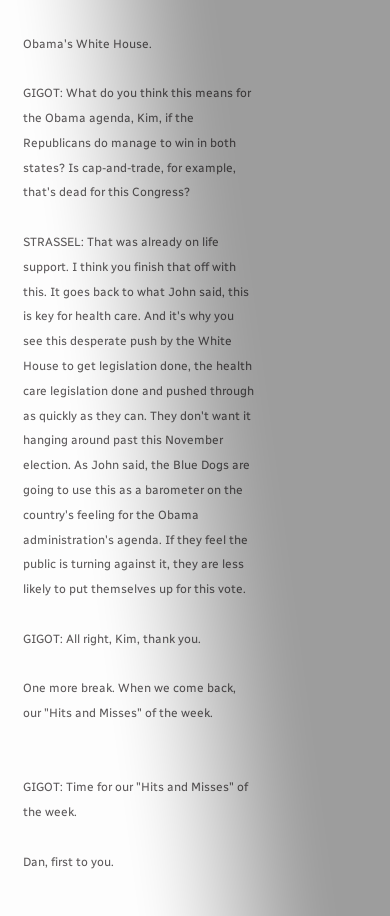Obama's White House.

GIGOT: What do you think this means for the Obama agenda, Kim, if the Republicans do manage to win in both states? Is cap-and-trade, for example, that's dead for this Congress?

STRASSEL: That was already on life support. I think you finish that off with this. It goes back to what John said, this is key for health care. And it's why you see this desperate push by the White House to get legislation done, the health care legislation done and pushed through as quickly as they can. They don't want it hanging around past this November election. As John said, the Blue Dogs are going to use this as a barometer on the country's feeling for the Obama administration's agenda. If they feel the public is turning against it, they are less likely to put themselves up for this vote.

GIGOT: All right, Kim, thank you.

One more break. When we come back, our "Hits and Misses" of the week.


GIGOT: Time for our "Hits and Misses" of the week.

Dan, first to you.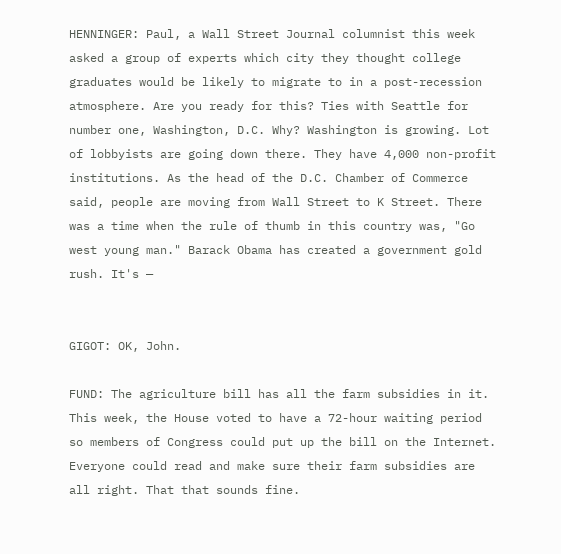HENNINGER: Paul, a Wall Street Journal columnist this week asked a group of experts which city they thought college graduates would be likely to migrate to in a post-recession atmosphere. Are you ready for this? Ties with Seattle for number one, Washington, D.C. Why? Washington is growing. Lot of lobbyists are going down there. They have 4,000 non-profit institutions. As the head of the D.C. Chamber of Commerce said, people are moving from Wall Street to K Street. There was a time when the rule of thumb in this country was, "Go west young man." Barack Obama has created a government gold rush. It's —


GIGOT: OK, John.

FUND: The agriculture bill has all the farm subsidies in it. This week, the House voted to have a 72-hour waiting period so members of Congress could put up the bill on the Internet. Everyone could read and make sure their farm subsidies are all right. That that sounds fine.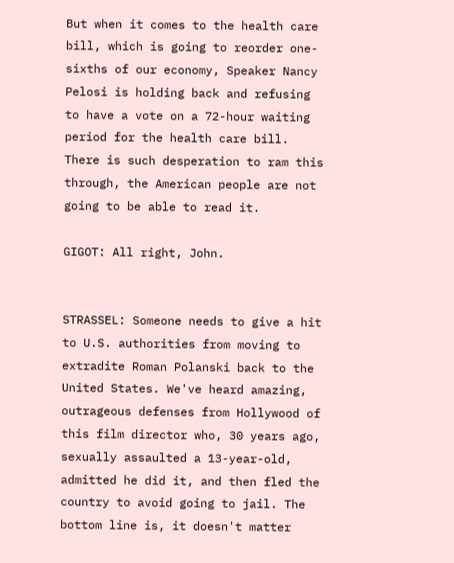But when it comes to the health care bill, which is going to reorder one-sixths of our economy, Speaker Nancy Pelosi is holding back and refusing to have a vote on a 72-hour waiting period for the health care bill. There is such desperation to ram this through, the American people are not going to be able to read it.

GIGOT: All right, John.


STRASSEL: Someone needs to give a hit to U.S. authorities from moving to extradite Roman Polanski back to the United States. We've heard amazing, outrageous defenses from Hollywood of this film director who, 30 years ago, sexually assaulted a 13-year-old, admitted he did it, and then fled the country to avoid going to jail. The bottom line is, it doesn't matter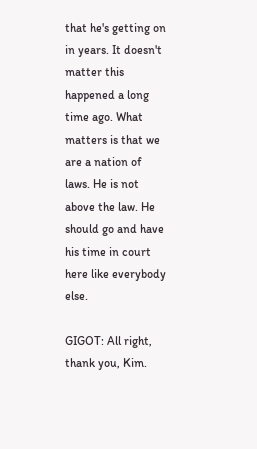that he's getting on in years. It doesn't matter this happened a long time ago. What matters is that we are a nation of laws. He is not above the law. He should go and have his time in court here like everybody else.

GIGOT: All right, thank you, Kim.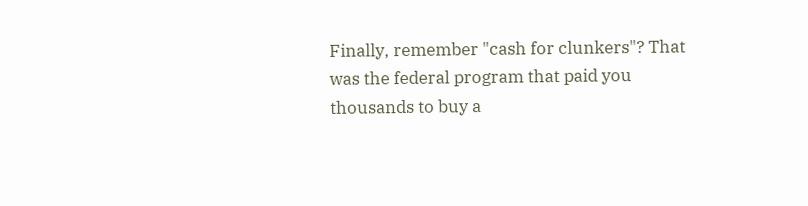Finally, remember "cash for clunkers"? That was the federal program that paid you thousands to buy a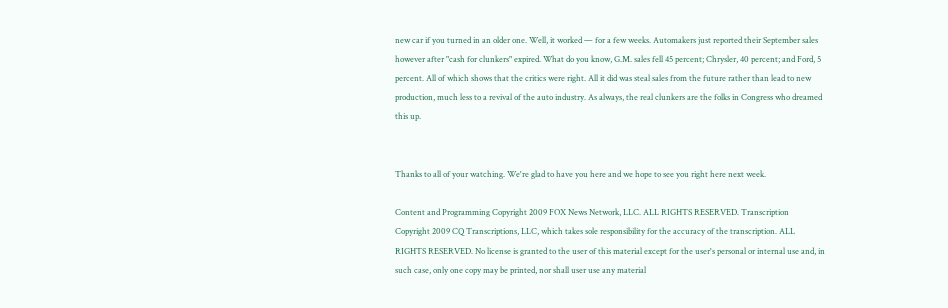new car if you turned in an older one. Well, it worked — for a few weeks. Automakers just reported their September sales however after "cash for clunkers" expired. What do you know, G.M. sales fell 45 percent; Chrysler, 40 percent; and Ford, 5 percent. All of which shows that the critics were right. All it did was steal sales from the future rather than lead to new production, much less to a revival of the auto industry. As always, the real clunkers are the folks in Congress who dreamed this up.


Thanks to all of your watching. We're glad to have you here and we hope to see you right here next week.

Content and Programming Copyright 2009 FOX News Network, LLC. ALL RIGHTS RESERVED. Transcription Copyright 2009 CQ Transcriptions, LLC, which takes sole responsibility for the accuracy of the transcription. ALL RIGHTS RESERVED. No license is granted to the user of this material except for the user's personal or internal use and, in such case, only one copy may be printed, nor shall user use any material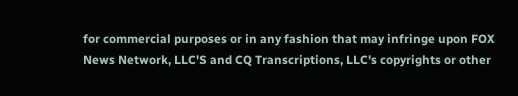for commercial purposes or in any fashion that may infringe upon FOX News Network, LLC'S and CQ Transcriptions, LLC's copyrights or other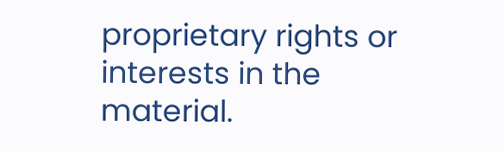proprietary rights or interests in the material.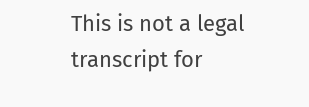This is not a legal transcript for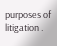purposes of litigation .